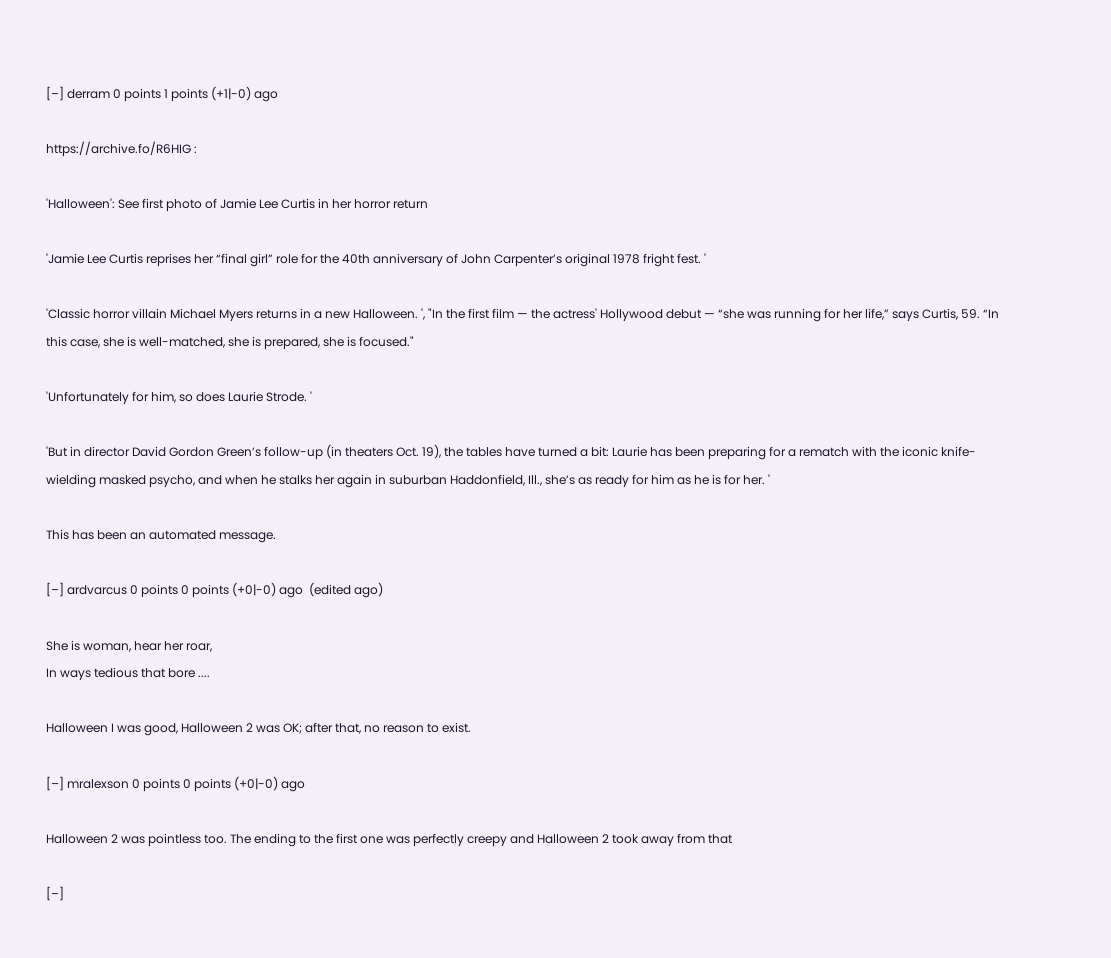[–] derram 0 points 1 points (+1|-0) ago

https://archive.fo/R6HIG :

'Halloween': See first photo of Jamie Lee Curtis in her horror return

'Jamie Lee Curtis reprises her “final girl” role for the 40th anniversary of John Carpenter’s original 1978 fright fest. '

'Classic horror villain Michael Myers returns in a new Halloween. ', "In the first film — the actress' Hollywood debut — “she was running for her life,” says Curtis, 59. “In this case, she is well-matched, she is prepared, she is focused."

'Unfortunately for him, so does Laurie Strode. '

'But in director David Gordon Green’s follow-up (in theaters Oct. 19), the tables have turned a bit: Laurie has been preparing for a rematch with the iconic knife-wielding masked psycho, and when he stalks her again in suburban Haddonfield, Ill., she’s as ready for him as he is for her. '

This has been an automated message.

[–] ardvarcus 0 points 0 points (+0|-0) ago  (edited ago)

She is woman, hear her roar,
In ways tedious that bore ....

Halloween I was good, Halloween 2 was OK; after that, no reason to exist.

[–] mralexson 0 points 0 points (+0|-0) ago

Halloween 2 was pointless too. The ending to the first one was perfectly creepy and Halloween 2 took away from that

[–]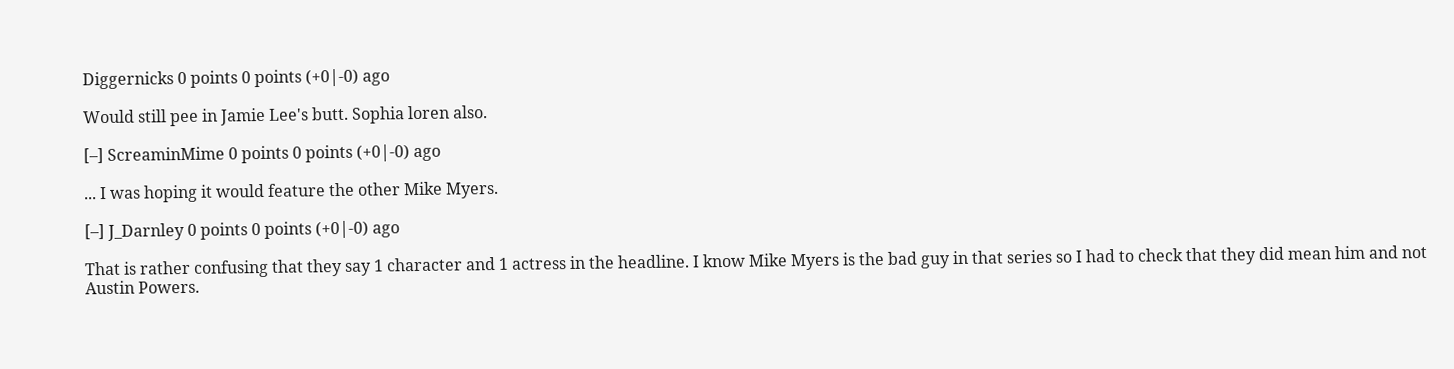Diggernicks 0 points 0 points (+0|-0) ago

Would still pee in Jamie Lee's butt. Sophia loren also.

[–] ScreaminMime 0 points 0 points (+0|-0) ago

... I was hoping it would feature the other Mike Myers.

[–] J_Darnley 0 points 0 points (+0|-0) ago

That is rather confusing that they say 1 character and 1 actress in the headline. I know Mike Myers is the bad guy in that series so I had to check that they did mean him and not Austin Powers.